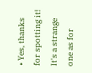• Yes, thanks for spotting it! It's a strange one as for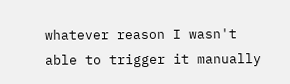whatever reason I wasn't able to trigger it manually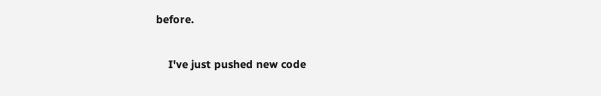before.

    I've just pushed new code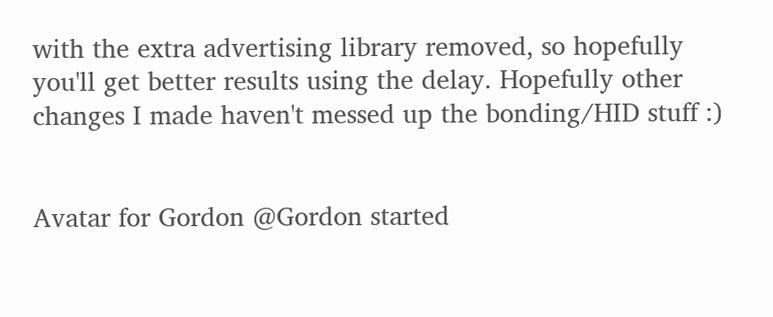with the extra advertising library removed, so hopefully you'll get better results using the delay. Hopefully other changes I made haven't messed up the bonding/HID stuff :)


Avatar for Gordon @Gordon started